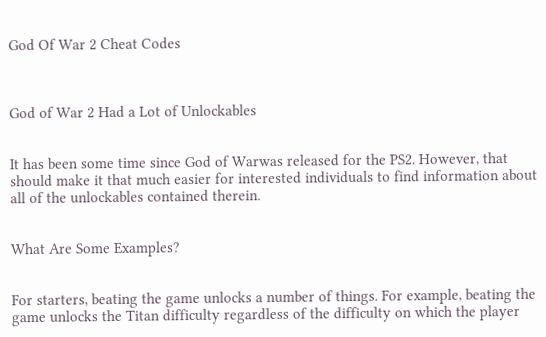God Of War 2 Cheat Codes



God of War 2 Had a Lot of Unlockables


It has been some time since God of Warwas released for the PS2. However, that should make it that much easier for interested individuals to find information about all of the unlockables contained therein.


What Are Some Examples?


For starters, beating the game unlocks a number of things. For example, beating the game unlocks the Titan difficulty regardless of the difficulty on which the player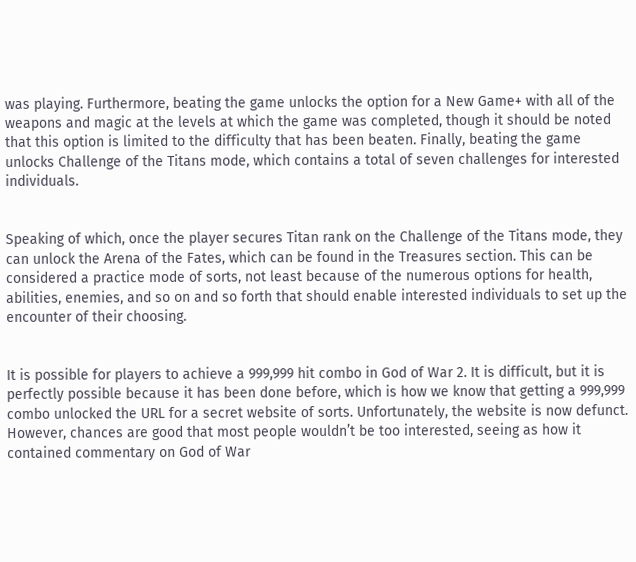was playing. Furthermore, beating the game unlocks the option for a New Game+ with all of the weapons and magic at the levels at which the game was completed, though it should be noted that this option is limited to the difficulty that has been beaten. Finally, beating the game unlocks Challenge of the Titans mode, which contains a total of seven challenges for interested individuals.


Speaking of which, once the player secures Titan rank on the Challenge of the Titans mode, they can unlock the Arena of the Fates, which can be found in the Treasures section. This can be considered a practice mode of sorts, not least because of the numerous options for health, abilities, enemies, and so on and so forth that should enable interested individuals to set up the encounter of their choosing.


It is possible for players to achieve a 999,999 hit combo in God of War 2. It is difficult, but it is perfectly possible because it has been done before, which is how we know that getting a 999,999 combo unlocked the URL for a secret website of sorts. Unfortunately, the website is now defunct. However, chances are good that most people wouldn’t be too interested, seeing as how it contained commentary on God of War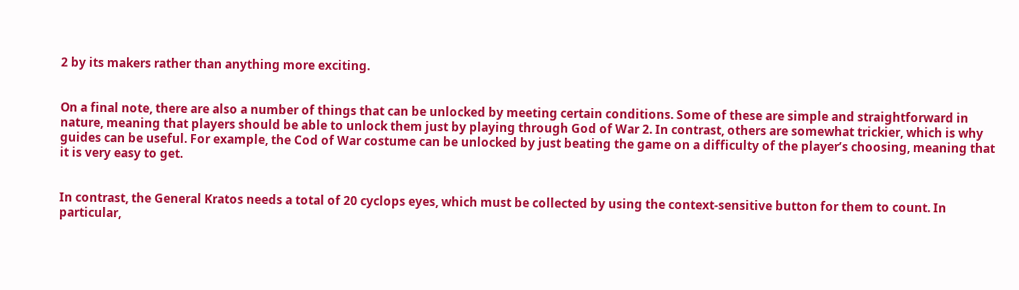2 by its makers rather than anything more exciting.


On a final note, there are also a number of things that can be unlocked by meeting certain conditions. Some of these are simple and straightforward in nature, meaning that players should be able to unlock them just by playing through God of War 2. In contrast, others are somewhat trickier, which is why guides can be useful. For example, the Cod of War costume can be unlocked by just beating the game on a difficulty of the player’s choosing, meaning that it is very easy to get.


In contrast, the General Kratos needs a total of 20 cyclops eyes, which must be collected by using the context-sensitive button for them to count. In particular,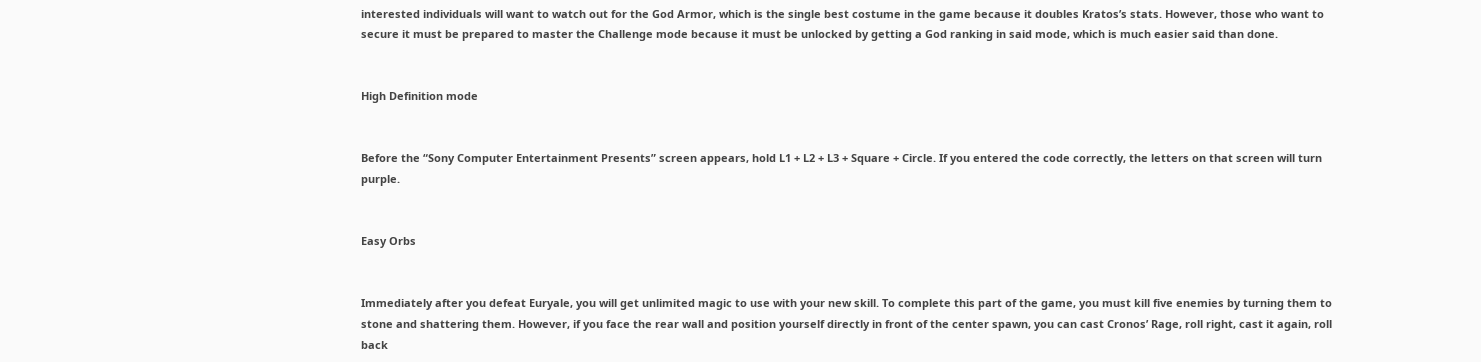interested individuals will want to watch out for the God Armor, which is the single best costume in the game because it doubles Kratos’s stats. However, those who want to secure it must be prepared to master the Challenge mode because it must be unlocked by getting a God ranking in said mode, which is much easier said than done.


High Definition mode


Before the “Sony Computer Entertainment Presents” screen appears, hold L1 + L2 + L3 + Square + Circle. If you entered the code correctly, the letters on that screen will turn purple.


Easy Orbs


Immediately after you defeat Euryale, you will get unlimited magic to use with your new skill. To complete this part of the game, you must kill five enemies by turning them to stone and shattering them. However, if you face the rear wall and position yourself directly in front of the center spawn, you can cast Cronos’ Rage, roll right, cast it again, roll back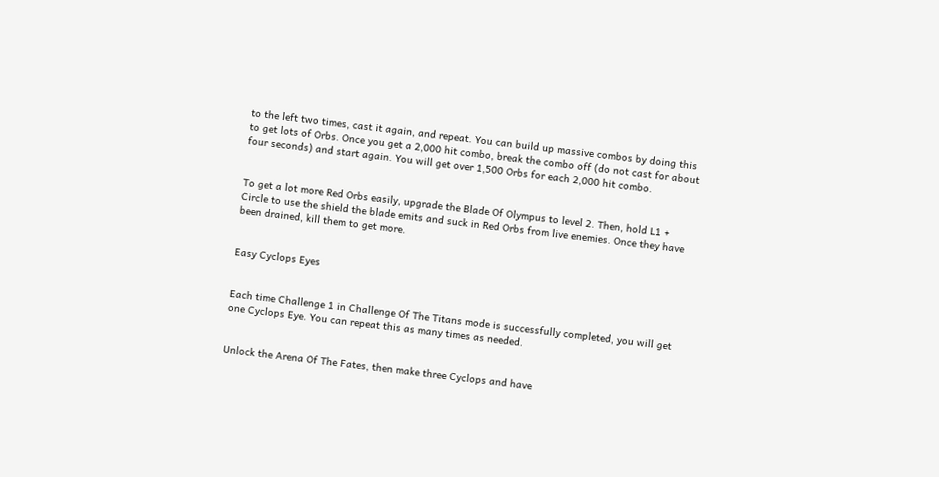to the left two times, cast it again, and repeat. You can build up massive combos by doing this to get lots of Orbs. Once you get a 2,000 hit combo, break the combo off (do not cast for about four seconds) and start again. You will get over 1,500 Orbs for each 2,000 hit combo.


To get a lot more Red Orbs easily, upgrade the Blade Of Olympus to level 2. Then, hold L1 + Circle to use the shield the blade emits and suck in Red Orbs from live enemies. Once they have been drained, kill them to get more.


Easy Cyclops Eyes


Each time Challenge 1 in Challenge Of The Titans mode is successfully completed, you will get one Cyclops Eye. You can repeat this as many times as needed.


Unlock the Arena Of The Fates, then make three Cyclops and have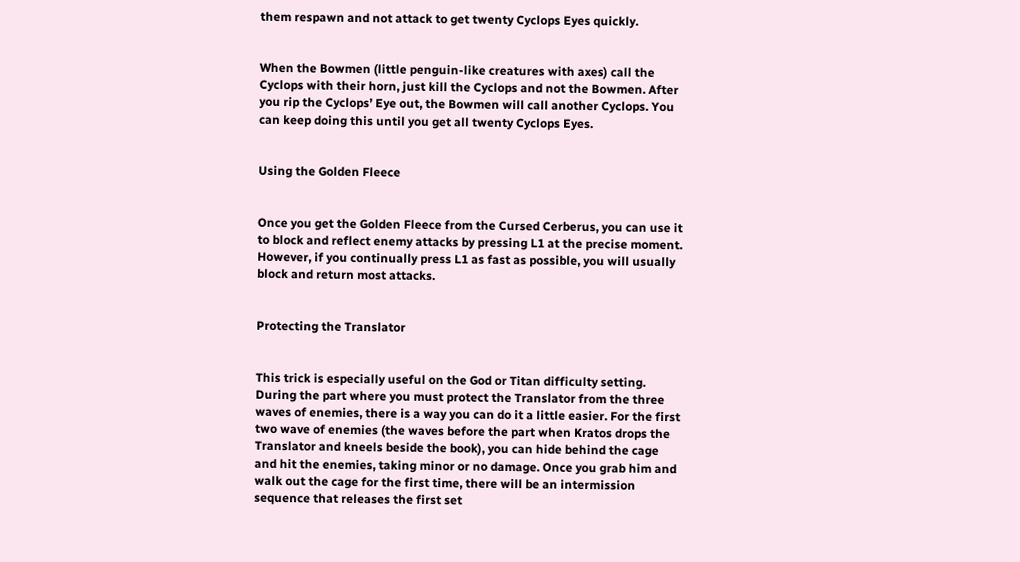them respawn and not attack to get twenty Cyclops Eyes quickly.


When the Bowmen (little penguin-like creatures with axes) call the Cyclops with their horn, just kill the Cyclops and not the Bowmen. After you rip the Cyclops’ Eye out, the Bowmen will call another Cyclops. You can keep doing this until you get all twenty Cyclops Eyes.


Using the Golden Fleece


Once you get the Golden Fleece from the Cursed Cerberus, you can use it to block and reflect enemy attacks by pressing L1 at the precise moment. However, if you continually press L1 as fast as possible, you will usually block and return most attacks.


Protecting the Translator


This trick is especially useful on the God or Titan difficulty setting. During the part where you must protect the Translator from the three waves of enemies, there is a way you can do it a little easier. For the first two wave of enemies (the waves before the part when Kratos drops the Translator and kneels beside the book), you can hide behind the cage and hit the enemies, taking minor or no damage. Once you grab him and walk out the cage for the first time, there will be an intermission sequence that releases the first set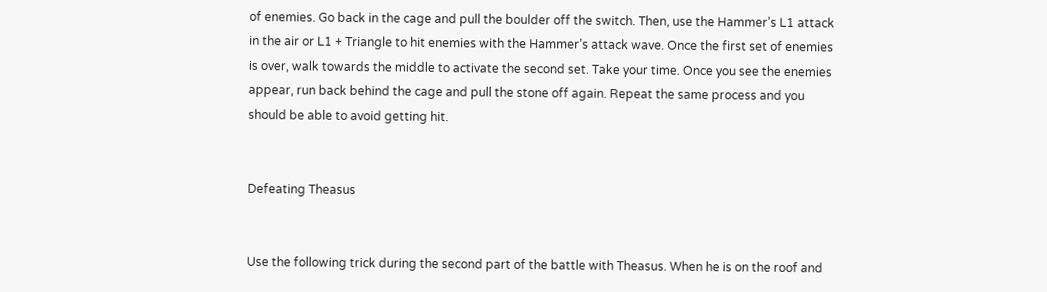of enemies. Go back in the cage and pull the boulder off the switch. Then, use the Hammer’s L1 attack in the air or L1 + Triangle to hit enemies with the Hammer’s attack wave. Once the first set of enemies is over, walk towards the middle to activate the second set. Take your time. Once you see the enemies appear, run back behind the cage and pull the stone off again. Repeat the same process and you should be able to avoid getting hit.


Defeating Theasus


Use the following trick during the second part of the battle with Theasus. When he is on the roof and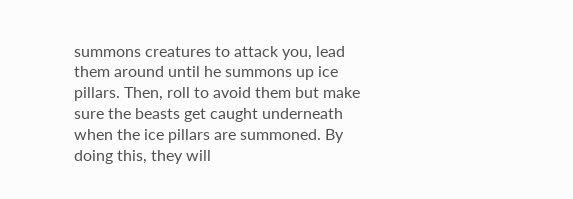summons creatures to attack you, lead them around until he summons up ice pillars. Then, roll to avoid them but make sure the beasts get caught underneath when the ice pillars are summoned. By doing this, they will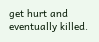get hurt and eventually killed.